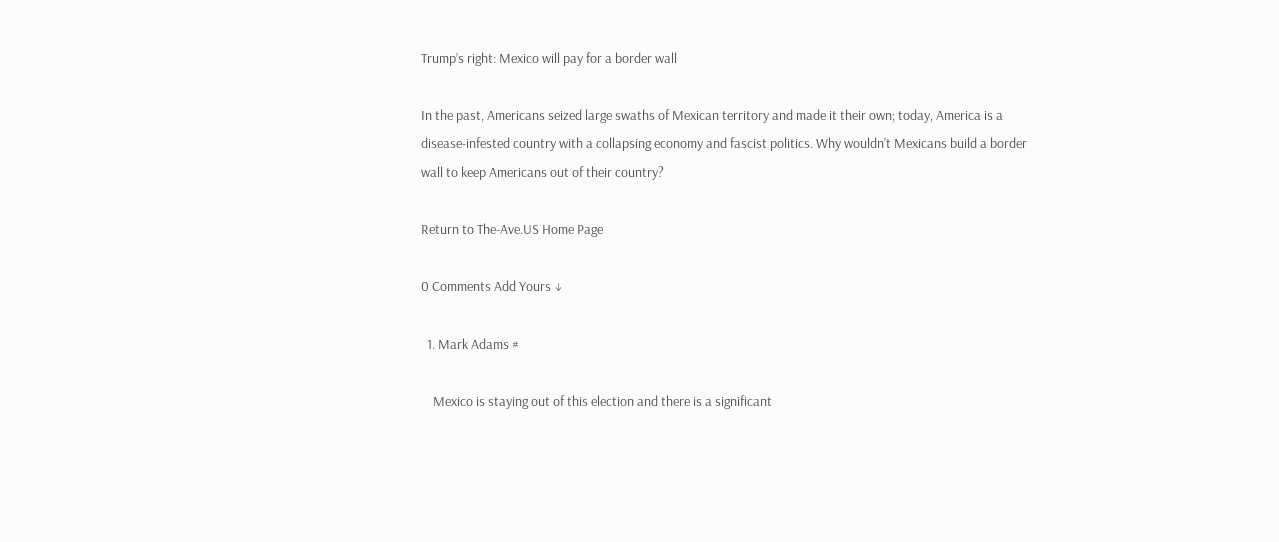Trump’s right: Mexico will pay for a border wall

In the past, Americans seized large swaths of Mexican territory and made it their own; today, America is a disease-infested country with a collapsing economy and fascist politics. Why wouldn’t Mexicans build a border wall to keep Americans out of their country?

Return to The-Ave.US Home Page

0 Comments Add Yours ↓

  1. Mark Adams #

    Mexico is staying out of this election and there is a significant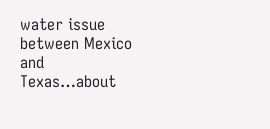water issue between Mexico and Texas…about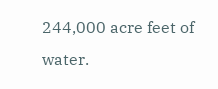244,000 acre feet of water.